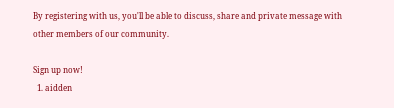By registering with us, you'll be able to discuss, share and private message with other members of our community.

Sign up now!
  1. aidden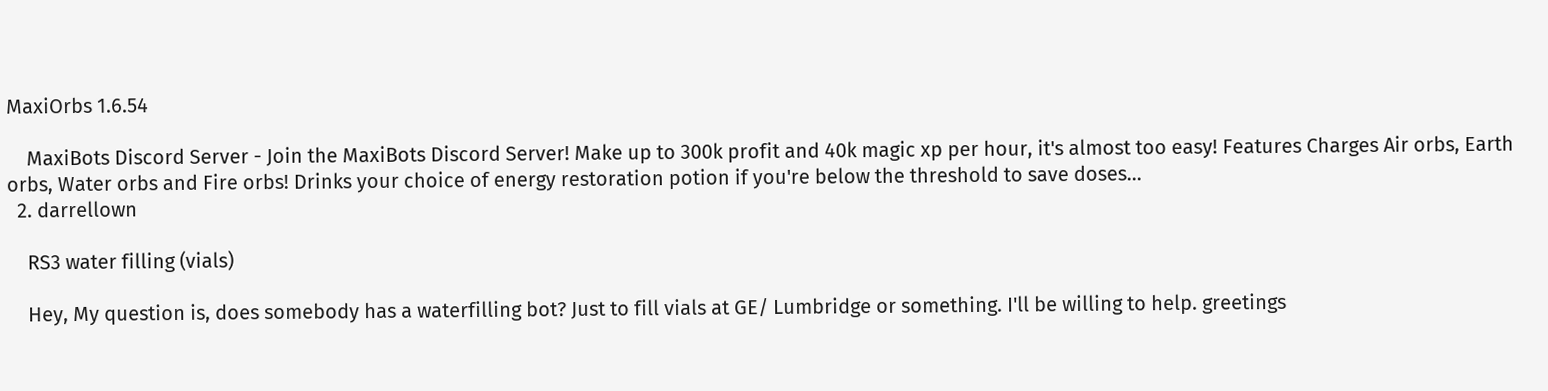MaxiOrbs 1.6.54

    MaxiBots Discord Server - Join the MaxiBots Discord Server! Make up to 300k profit and 40k magic xp per hour, it's almost too easy! Features Charges Air orbs, Earth orbs, Water orbs and Fire orbs! Drinks your choice of energy restoration potion if you're below the threshold to save doses...
  2. darrellown

    RS3 water filling (vials)

    Hey, My question is, does somebody has a waterfilling bot? Just to fill vials at GE/ Lumbridge or something. I'll be willing to help. greetings